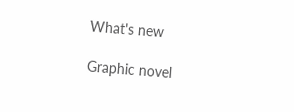What's new

Graphic novel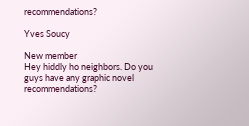recommendations?

Yves Soucy

New member
Hey hiddly ho neighbors. Do you guys have any graphic novel recommendations?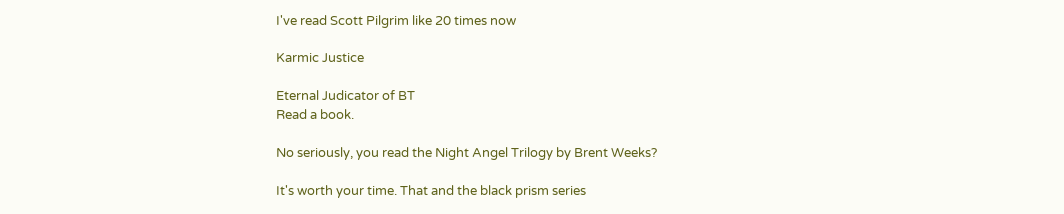I've read Scott Pilgrim like 20 times now

Karmic Justice

Eternal Judicator of BT
Read a book.

No seriously, you read the Night Angel Trilogy by Brent Weeks?

It's worth your time. That and the black prism series